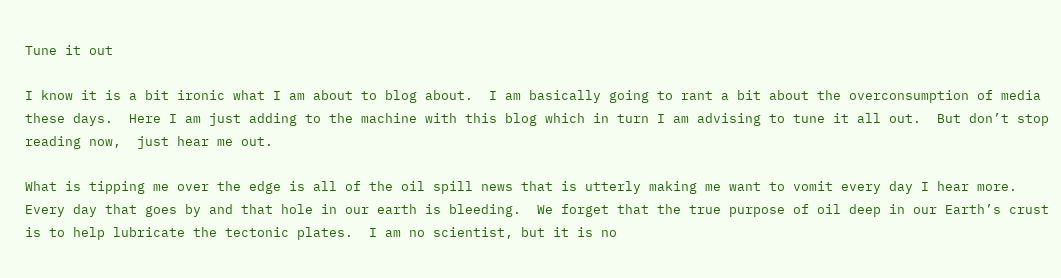Tune it out

I know it is a bit ironic what I am about to blog about.  I am basically going to rant a bit about the overconsumption of media these days.  Here I am just adding to the machine with this blog which in turn I am advising to tune it all out.  But don’t stop reading now,  just hear me out.

What is tipping me over the edge is all of the oil spill news that is utterly making me want to vomit every day I hear more.  Every day that goes by and that hole in our earth is bleeding.  We forget that the true purpose of oil deep in our Earth’s crust is to help lubricate the tectonic plates.  I am no scientist, but it is no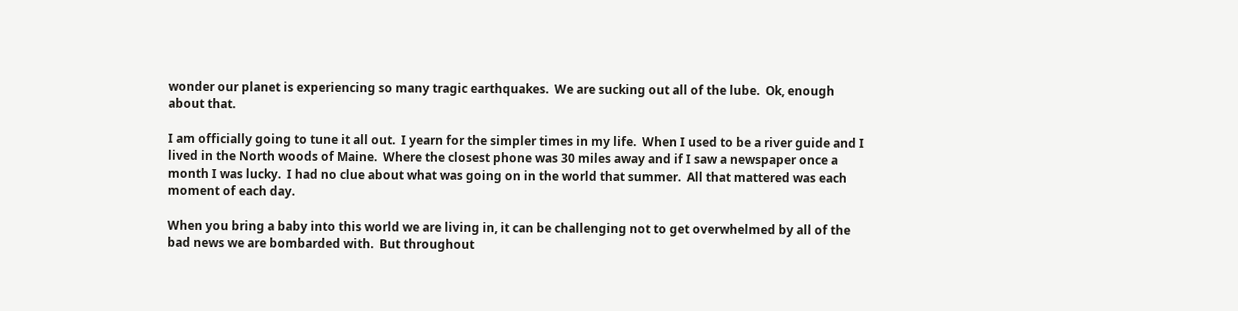wonder our planet is experiencing so many tragic earthquakes.  We are sucking out all of the lube.  Ok, enough about that.

I am officially going to tune it all out.  I yearn for the simpler times in my life.  When I used to be a river guide and I lived in the North woods of Maine.  Where the closest phone was 30 miles away and if I saw a newspaper once a month I was lucky.  I had no clue about what was going on in the world that summer.  All that mattered was each moment of each day.

When you bring a baby into this world we are living in, it can be challenging not to get overwhelmed by all of the bad news we are bombarded with.  But throughout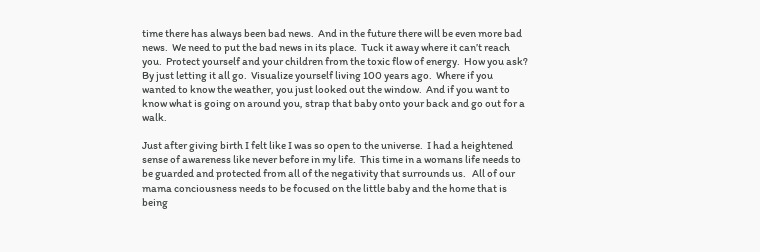time there has always been bad news.  And in the future there will be even more bad news.  We need to put the bad news in its place.  Tuck it away where it can’t reach you.  Protect yourself and your children from the toxic flow of energy.  How you ask?   By just letting it all go.  Visualize yourself living 100 years ago.  Where if you wanted to know the weather, you just looked out the window.  And if you want to know what is going on around you, strap that baby onto your back and go out for a walk.

Just after giving birth I felt like I was so open to the universe.  I had a heightened sense of awareness like never before in my life.  This time in a womans life needs to be guarded and protected from all of the negativity that surrounds us.   All of our mama conciousness needs to be focused on the little baby and the home that is being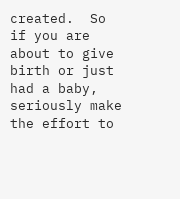created.  So if you are about to give birth or just had a baby, seriously make the effort to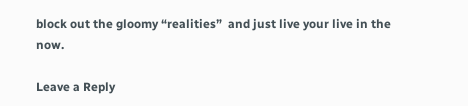block out the gloomy “realities”  and just live your live in the now.

Leave a Reply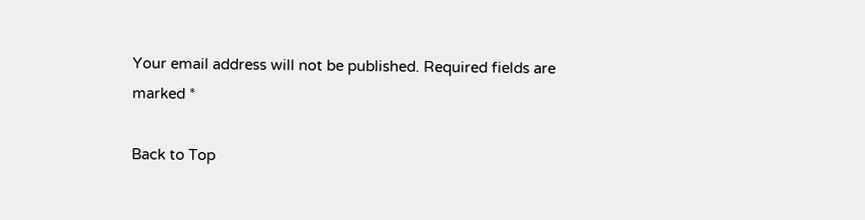Your email address will not be published. Required fields are marked *

Back to Top